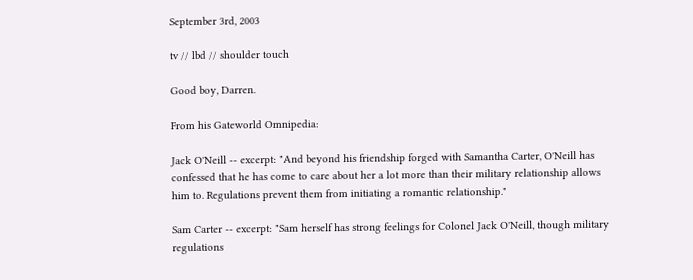September 3rd, 2003

tv // lbd // shoulder touch

Good boy, Darren.

From his Gateworld Omnipedia:

Jack O'Neill -- excerpt: "And beyond his friendship forged with Samantha Carter, O'Neill has confessed that he has come to care about her a lot more than their military relationship allows him to. Regulations prevent them from initiating a romantic relationship."

Sam Carter -- excerpt: "Sam herself has strong feelings for Colonel Jack O'Neill, though military regulations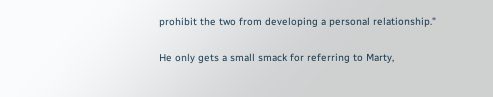prohibit the two from developing a personal relationship."

He only gets a small smack for referring to Marty,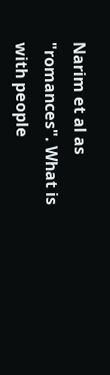Narim et al as "romances". What is with people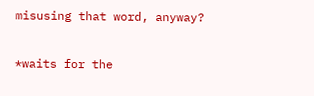misusing that word, anyway?

*waits for the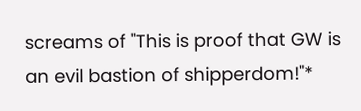screams of "This is proof that GW is an evil bastion of shipperdom!"*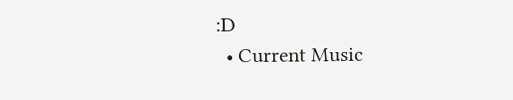:D
  • Current Music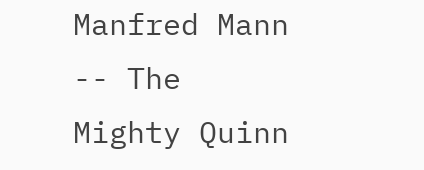Manfred Mann -- The Mighty Quinn